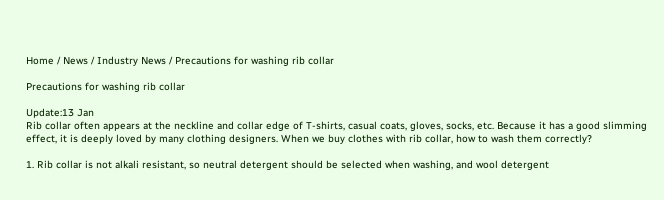Home / News / Industry News / Precautions for washing rib collar

Precautions for washing rib collar

Update:13 Jan
Rib collar often appears at the neckline and collar edge of T-shirts, casual coats, gloves, socks, etc. Because it has a good slimming effect, it is deeply loved by many clothing designers. When we buy clothes with rib collar, how to wash them correctly?

1. Rib collar is not alkali resistant, so neutral detergent should be selected when washing, and wool detergent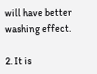will have better washing effect.

2. It is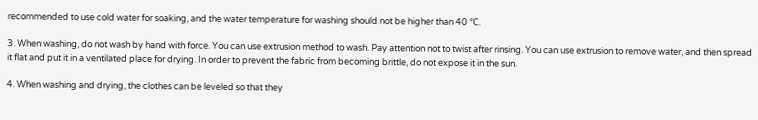recommended to use cold water for soaking, and the water temperature for washing should not be higher than 40 ℃.

3. When washing, do not wash by hand with force. You can use extrusion method to wash. Pay attention not to twist after rinsing. You can use extrusion to remove water, and then spread it flat and put it in a ventilated place for drying. In order to prevent the fabric from becoming brittle, do not expose it in the sun.

4. When washing and drying, the clothes can be leveled so that they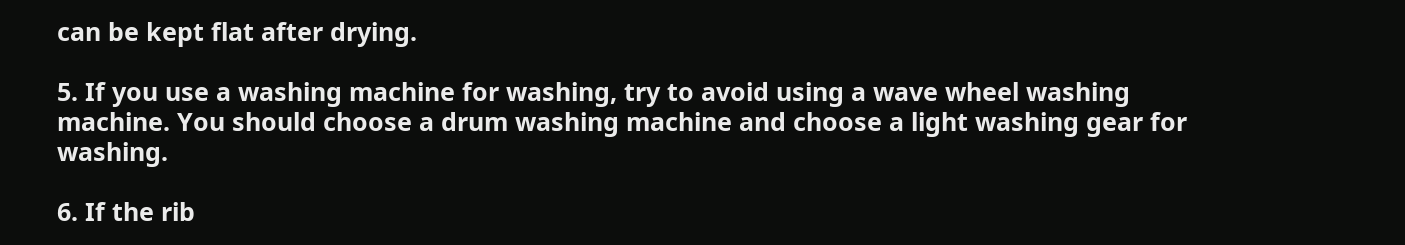can be kept flat after drying.

5. If you use a washing machine for washing, try to avoid using a wave wheel washing machine. You should choose a drum washing machine and choose a light washing gear for washing.

6. If the rib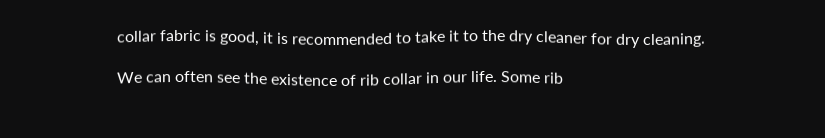collar fabric is good, it is recommended to take it to the dry cleaner for dry cleaning.

We can often see the existence of rib collar in our life. Some rib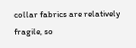collar fabrics are relatively fragile, so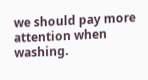we should pay more attention when washing.